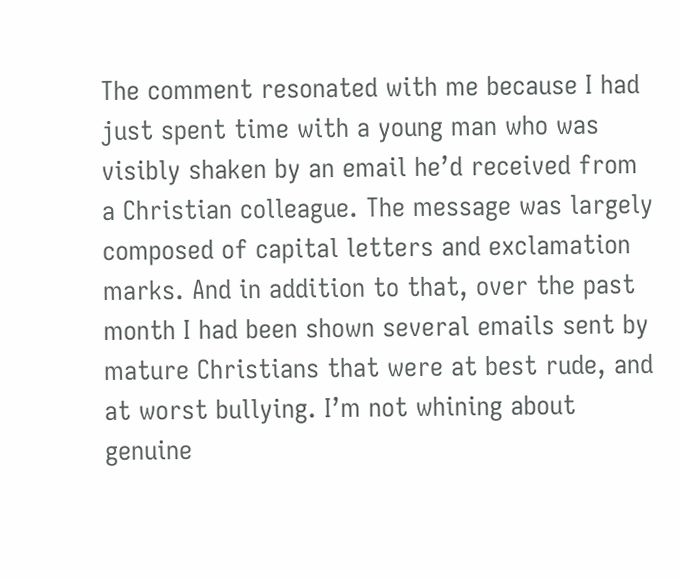The comment resonated with me because I had just spent time with a young man who was visibly shaken by an email he’d received from a Christian colleague. The message was largely composed of capital letters and exclamation marks. And in addition to that, over the past month I had been shown several emails sent by mature Christians that were at best rude, and at worst bullying. I’m not whining about genuine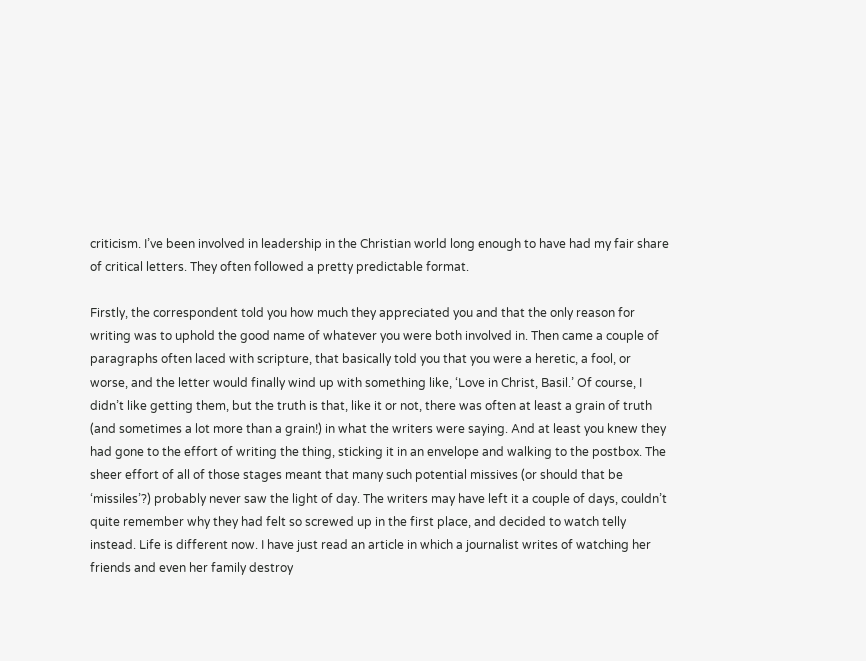criticism. I’ve been involved in leadership in the Christian world long enough to have had my fair share of critical letters. They often followed a pretty predictable format.

Firstly, the correspondent told you how much they appreciated you and that the only reason for writing was to uphold the good name of whatever you were both involved in. Then came a couple of paragraphs often laced with scripture, that basically told you that you were a heretic, a fool, or worse, and the letter would finally wind up with something like, ‘Love in Christ, Basil.’ Of course, I didn’t like getting them, but the truth is that, like it or not, there was often at least a grain of truth (and sometimes a lot more than a grain!) in what the writers were saying. And at least you knew they had gone to the effort of writing the thing, sticking it in an envelope and walking to the postbox. The sheer effort of all of those stages meant that many such potential missives (or should that be ‘missiles’?) probably never saw the light of day. The writers may have left it a couple of days, couldn’t quite remember why they had felt so screwed up in the first place, and decided to watch telly instead. Life is different now. I have just read an article in which a journalist writes of watching her friends and even her family destroy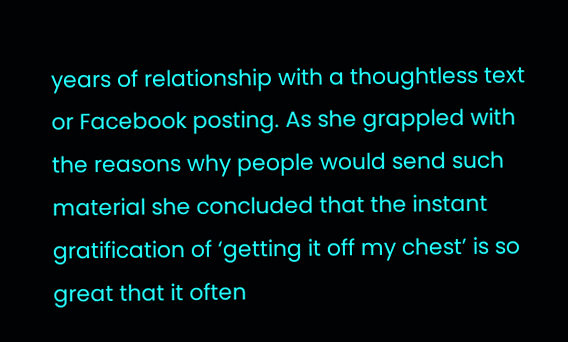years of relationship with a thoughtless text or Facebook posting. As she grappled with the reasons why people would send such material she concluded that the instant gratification of ‘getting it off my chest’ is so great that it often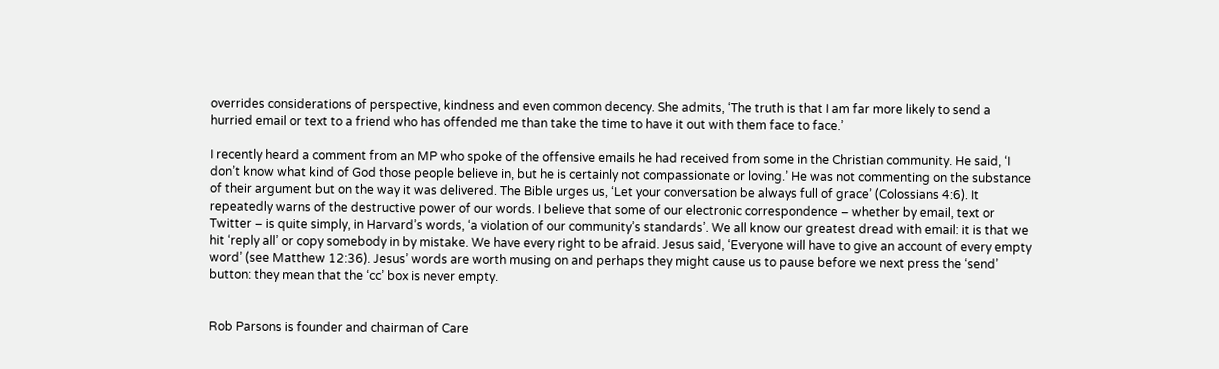overrides considerations of perspective, kindness and even common decency. She admits, ‘The truth is that I am far more likely to send a hurried email or text to a friend who has offended me than take the time to have it out with them face to face.’

I recently heard a comment from an MP who spoke of the offensive emails he had received from some in the Christian community. He said, ‘I don’t know what kind of God those people believe in, but he is certainly not compassionate or loving.’ He was not commenting on the substance of their argument but on the way it was delivered. The Bible urges us, ‘Let your conversation be always full of grace’ (Colossians 4:6). It repeatedly warns of the destructive power of our words. I believe that some of our electronic correspondence – whether by email, text or Twitter – is quite simply, in Harvard’s words, ‘a violation of our community’s standards’. We all know our greatest dread with email: it is that we hit ‘reply all’ or copy somebody in by mistake. We have every right to be afraid. Jesus said, ‘Everyone will have to give an account of every empty word’ (see Matthew 12:36). Jesus’ words are worth musing on and perhaps they might cause us to pause before we next press the ‘send’ button: they mean that the ‘cc’ box is never empty.


Rob Parsons is founder and chairman of Care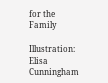for the Family

Illustration: Elisa Cunningham